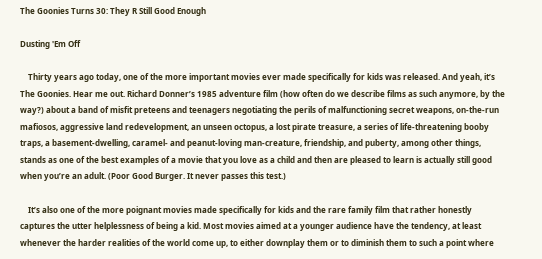The Goonies Turns 30: They R Still Good Enough

Dusting 'Em Off

    Thirty years ago today, one of the more important movies ever made specifically for kids was released. And yeah, it’s The Goonies. Hear me out. Richard Donner’s 1985 adventure film (how often do we describe films as such anymore, by the way?) about a band of misfit preteens and teenagers negotiating the perils of malfunctioning secret weapons, on-the-run mafiosos, aggressive land redevelopment, an unseen octopus, a lost pirate treasure, a series of life-threatening booby traps, a basement-dwelling, caramel- and peanut-loving man-creature, friendship, and puberty, among other things, stands as one of the best examples of a movie that you love as a child and then are pleased to learn is actually still good when you’re an adult. (Poor Good Burger. It never passes this test.)

    It’s also one of the more poignant movies made specifically for kids and the rare family film that rather honestly captures the utter helplessness of being a kid. Most movies aimed at a younger audience have the tendency, at least whenever the harder realities of the world come up, to either downplay them or to diminish them to such a point where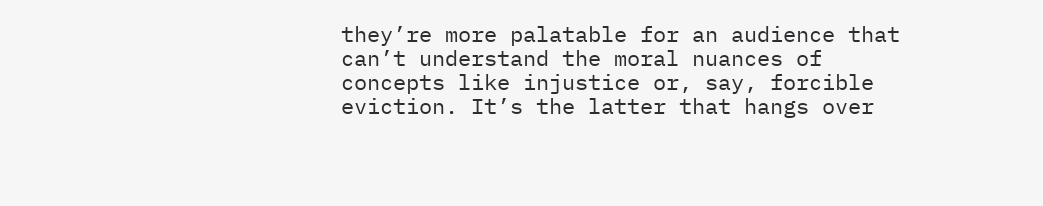they’re more palatable for an audience that can’t understand the moral nuances of concepts like injustice or, say, forcible eviction. It’s the latter that hangs over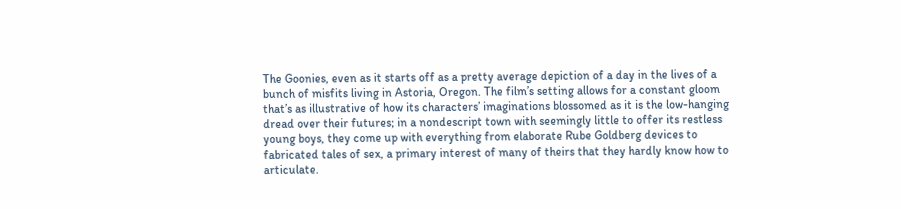The Goonies, even as it starts off as a pretty average depiction of a day in the lives of a bunch of misfits living in Astoria, Oregon. The film’s setting allows for a constant gloom that’s as illustrative of how its characters’ imaginations blossomed as it is the low-hanging dread over their futures; in a nondescript town with seemingly little to offer its restless young boys, they come up with everything from elaborate Rube Goldberg devices to fabricated tales of sex, a primary interest of many of theirs that they hardly know how to articulate.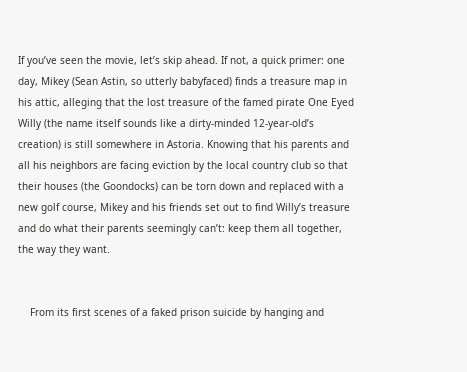If you’ve seen the movie, let’s skip ahead. If not, a quick primer: one day, Mikey (Sean Astin, so utterly babyfaced) finds a treasure map in his attic, alleging that the lost treasure of the famed pirate One Eyed Willy (the name itself sounds like a dirty-minded 12-year-old’s creation) is still somewhere in Astoria. Knowing that his parents and all his neighbors are facing eviction by the local country club so that their houses (the Goondocks) can be torn down and replaced with a new golf course, Mikey and his friends set out to find Willy’s treasure and do what their parents seemingly can’t: keep them all together, the way they want.


    From its first scenes of a faked prison suicide by hanging and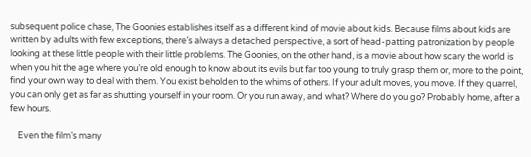subsequent police chase, The Goonies establishes itself as a different kind of movie about kids. Because films about kids are written by adults with few exceptions, there’s always a detached perspective, a sort of head-patting patronization by people looking at these little people with their little problems. The Goonies, on the other hand, is a movie about how scary the world is when you hit the age where you’re old enough to know about its evils but far too young to truly grasp them or, more to the point, find your own way to deal with them. You exist beholden to the whims of others. If your adult moves, you move. If they quarrel, you can only get as far as shutting yourself in your room. Or you run away, and what? Where do you go? Probably home, after a few hours.

    Even the film’s many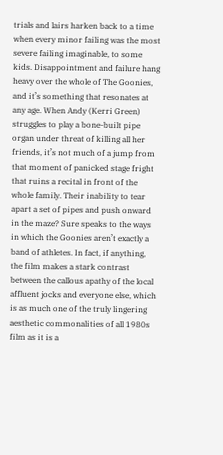trials and lairs harken back to a time when every minor failing was the most severe failing imaginable, to some kids. Disappointment and failure hang heavy over the whole of The Goonies, and it’s something that resonates at any age. When Andy (Kerri Green) struggles to play a bone-built pipe organ under threat of killing all her friends, it’s not much of a jump from that moment of panicked stage fright that ruins a recital in front of the whole family. Their inability to tear apart a set of pipes and push onward in the maze? Sure speaks to the ways in which the Goonies aren’t exactly a band of athletes. In fact, if anything, the film makes a stark contrast between the callous apathy of the local affluent jocks and everyone else, which is as much one of the truly lingering aesthetic commonalities of all 1980s film as it is a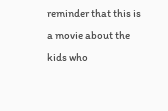reminder that this is a movie about the kids who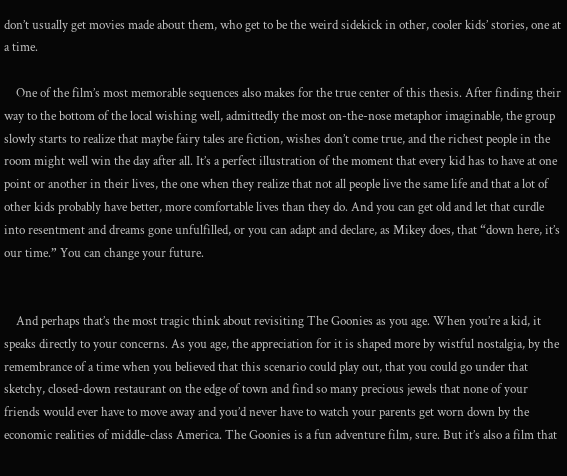don’t usually get movies made about them, who get to be the weird sidekick in other, cooler kids’ stories, one at a time.

    One of the film’s most memorable sequences also makes for the true center of this thesis. After finding their way to the bottom of the local wishing well, admittedly the most on-the-nose metaphor imaginable, the group slowly starts to realize that maybe fairy tales are fiction, wishes don’t come true, and the richest people in the room might well win the day after all. It’s a perfect illustration of the moment that every kid has to have at one point or another in their lives, the one when they realize that not all people live the same life and that a lot of other kids probably have better, more comfortable lives than they do. And you can get old and let that curdle into resentment and dreams gone unfulfilled, or you can adapt and declare, as Mikey does, that “down here, it’s our time.” You can change your future.


    And perhaps that’s the most tragic think about revisiting The Goonies as you age. When you’re a kid, it speaks directly to your concerns. As you age, the appreciation for it is shaped more by wistful nostalgia, by the remembrance of a time when you believed that this scenario could play out, that you could go under that sketchy, closed-down restaurant on the edge of town and find so many precious jewels that none of your friends would ever have to move away and you’d never have to watch your parents get worn down by the economic realities of middle-class America. The Goonies is a fun adventure film, sure. But it’s also a film that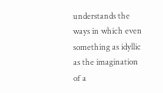understands the ways in which even something as idyllic as the imagination of a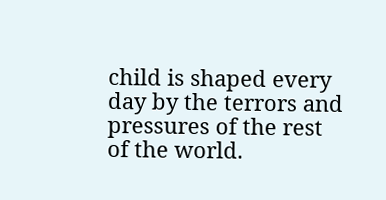child is shaped every day by the terrors and pressures of the rest of the world.